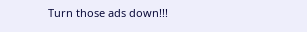Turn those ads down!!!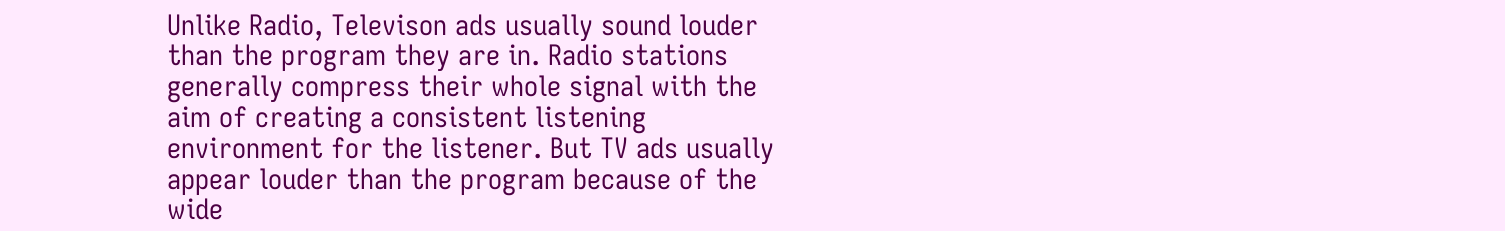Unlike Radio, Televison ads usually sound louder than the program they are in. Radio stations generally compress their whole signal with the aim of creating a consistent listening environment for the listener. But TV ads usually appear louder than the program because of the wide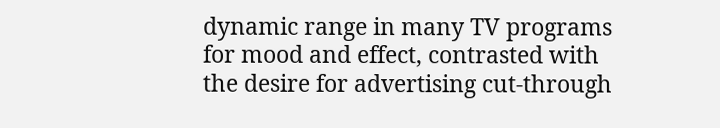dynamic range in many TV programs for mood and effect, contrasted with the desire for advertising cut-through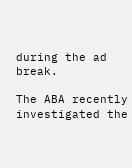during the ad break.

The ABA recently investigated the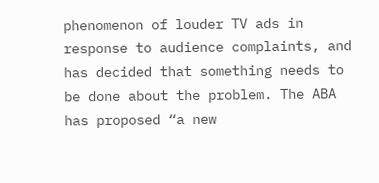phenomenon of louder TV ads in response to audience complaints, and has decided that something needs to be done about the problem. The ABA has proposed “a new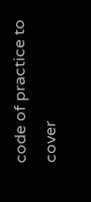code of practice to cover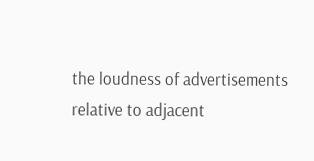the loudness of advertisements relative to adjacent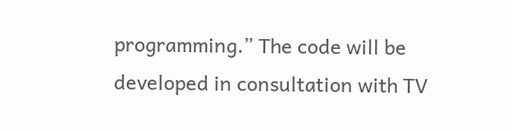programming.” The code will be developed in consultation with TV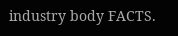industry body FACTS.